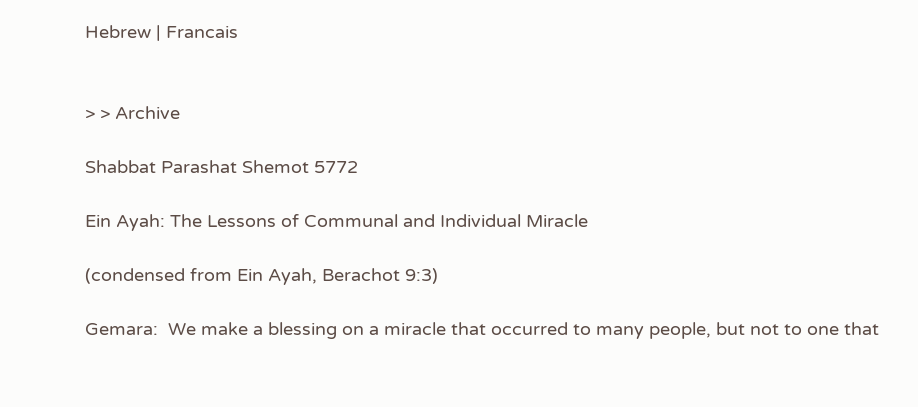Hebrew | Francais


> > Archive

Shabbat Parashat Shemot 5772

Ein Ayah: The Lessons of Communal and Individual Miracle

(condensed from Ein Ayah, Berachot 9:3)

Gemara:  We make a blessing on a miracle that occurred to many people, but not to one that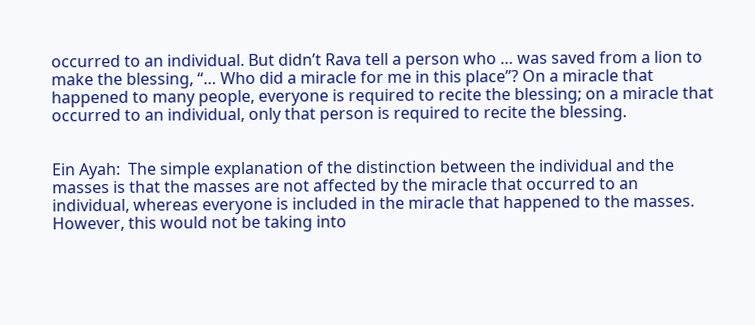occurred to an individual. But didn’t Rava tell a person who … was saved from a lion to make the blessing, “… Who did a miracle for me in this place”? On a miracle that happened to many people, everyone is required to recite the blessing; on a miracle that occurred to an individual, only that person is required to recite the blessing.


Ein Ayah:  The simple explanation of the distinction between the individual and the masses is that the masses are not affected by the miracle that occurred to an individual, whereas everyone is included in the miracle that happened to the masses. However, this would not be taking into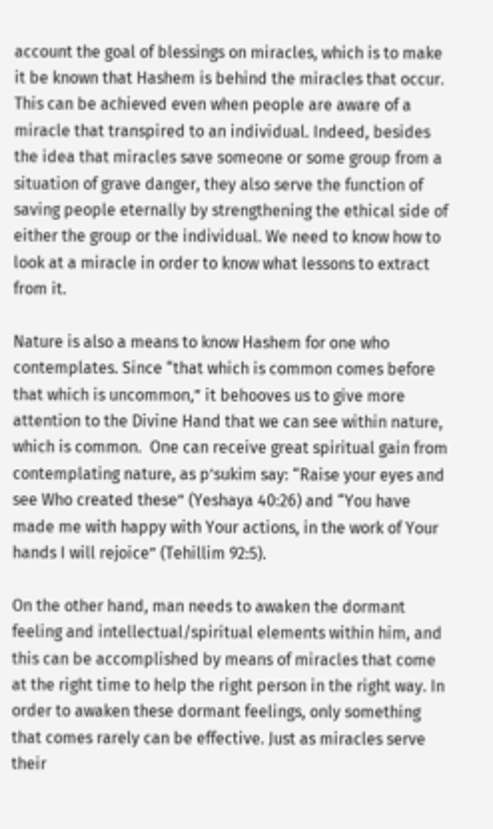account the goal of blessings on miracles, which is to make it be known that Hashem is behind the miracles that occur. This can be achieved even when people are aware of a miracle that transpired to an individual. Indeed, besides the idea that miracles save someone or some group from a situation of grave danger, they also serve the function of saving people eternally by strengthening the ethical side of either the group or the individual. We need to know how to look at a miracle in order to know what lessons to extract from it.

Nature is also a means to know Hashem for one who contemplates. Since “that which is common comes before that which is uncommon,” it behooves us to give more attention to the Divine Hand that we can see within nature, which is common.  One can receive great spiritual gain from contemplating nature, as p’sukim say: “Raise your eyes and see Who created these” (Yeshaya 40:26) and “You have made me with happy with Your actions, in the work of Your hands I will rejoice” (Tehillim 92:5).

On the other hand, man needs to awaken the dormant feeling and intellectual/spiritual elements within him, and this can be accomplished by means of miracles that come at the right time to help the right person in the right way. In order to awaken these dormant feelings, only something that comes rarely can be effective. Just as miracles serve their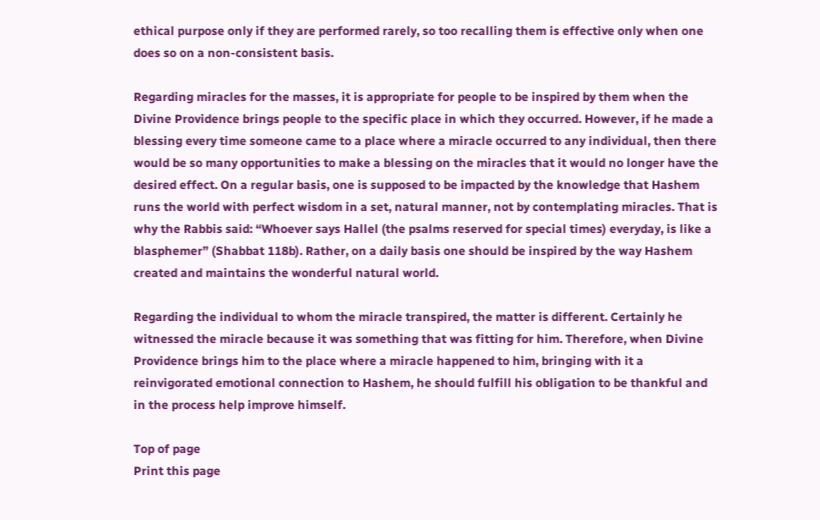ethical purpose only if they are performed rarely, so too recalling them is effective only when one does so on a non-consistent basis.

Regarding miracles for the masses, it is appropriate for people to be inspired by them when the Divine Providence brings people to the specific place in which they occurred. However, if he made a blessing every time someone came to a place where a miracle occurred to any individual, then there would be so many opportunities to make a blessing on the miracles that it would no longer have the desired effect. On a regular basis, one is supposed to be impacted by the knowledge that Hashem runs the world with perfect wisdom in a set, natural manner, not by contemplating miracles. That is why the Rabbis said: “Whoever says Hallel (the psalms reserved for special times) everyday, is like a blasphemer” (Shabbat 118b). Rather, on a daily basis one should be inspired by the way Hashem created and maintains the wonderful natural world.

Regarding the individual to whom the miracle transpired, the matter is different. Certainly he witnessed the miracle because it was something that was fitting for him. Therefore, when Divine Providence brings him to the place where a miracle happened to him, bringing with it a reinvigorated emotional connection to Hashem, he should fulfill his obligation to be thankful and in the process help improve himself.

Top of page
Print this page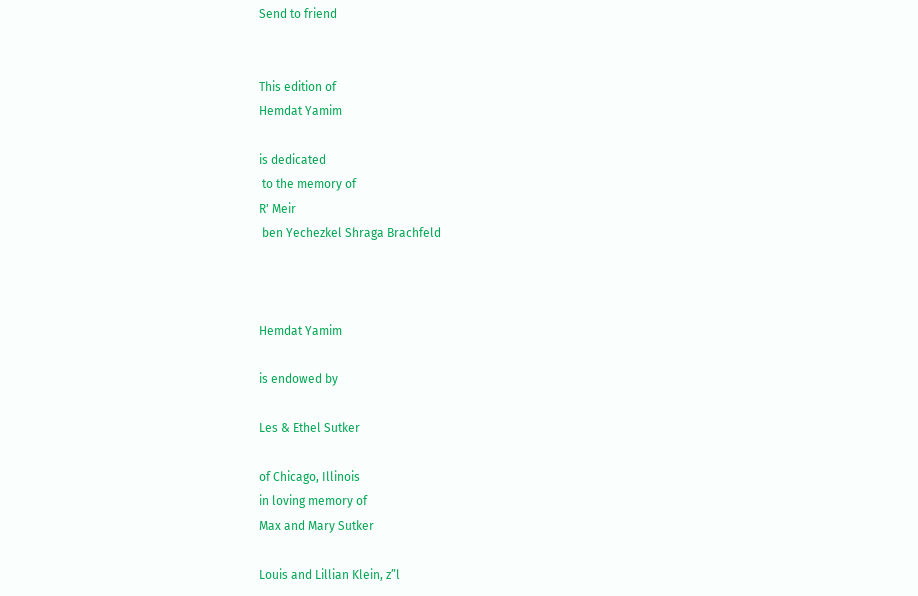Send to friend


This edition of
Hemdat Yamim

is dedicated
 to the memory of
R' Meir
 ben Yechezkel Shraga Brachfeld



Hemdat Yamim

is endowed by

Les & Ethel Sutker

of Chicago, Illinois
in loving memory of
Max and Mary Sutker

Louis and Lillian Klein, z”l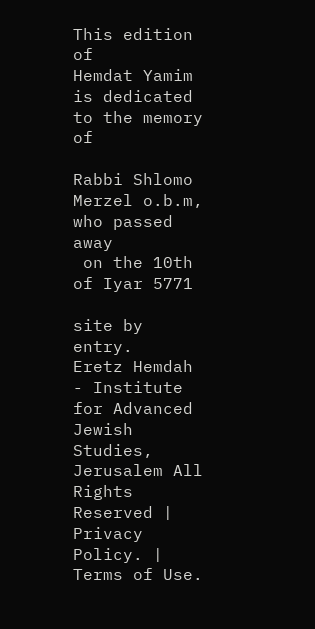This edition of
Hemdat Yamim
is dedicated to the memory of

Rabbi Shlomo Merzel o.b.m,
who passed away
 on the 10th of Iyar 5771

site by entry.
Eretz Hemdah - Institute for Advanced Jewish Studies, Jerusalem All Rights Reserved | Privacy Policy. | Terms of Use.